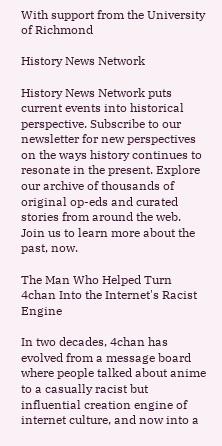With support from the University of Richmond

History News Network

History News Network puts current events into historical perspective. Subscribe to our newsletter for new perspectives on the ways history continues to resonate in the present. Explore our archive of thousands of original op-eds and curated stories from around the web. Join us to learn more about the past, now.

The Man Who Helped Turn 4chan Into the Internet's Racist Engine

In two decades, 4chan has evolved from a message board where people talked about anime to a casually racist but influential creation engine of internet culture, and now into a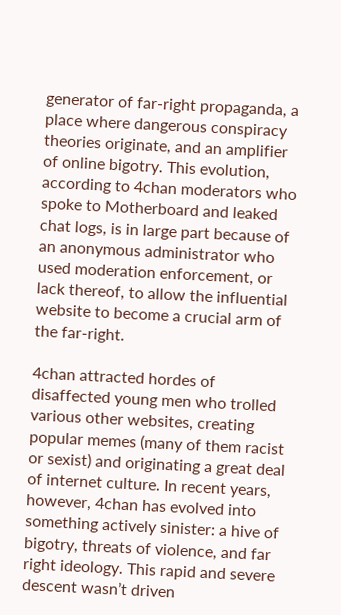generator of far-right propaganda, a place where dangerous conspiracy theories originate, and an amplifier of online bigotry. This evolution, according to 4chan moderators who spoke to Motherboard and leaked chat logs, is in large part because of an anonymous administrator who used moderation enforcement, or lack thereof, to allow the influential website to become a crucial arm of the far-right.

4chan attracted hordes of disaffected young men who trolled various other websites, creating popular memes (many of them racist or sexist) and originating a great deal of internet culture. In recent years, however, 4chan has evolved into something actively sinister: a hive of bigotry, threats of violence, and far right ideology. This rapid and severe descent wasn’t driven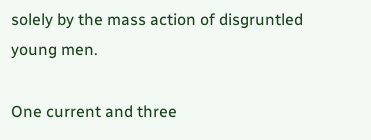solely by the mass action of disgruntled young men.

One current and three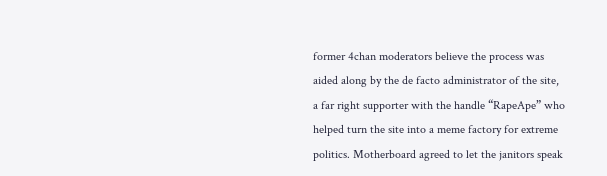former 4chan moderators believe the process was aided along by the de facto administrator of the site, a far right supporter with the handle “RapeApe” who helped turn the site into a meme factory for extreme politics. Motherboard agreed to let the janitors speak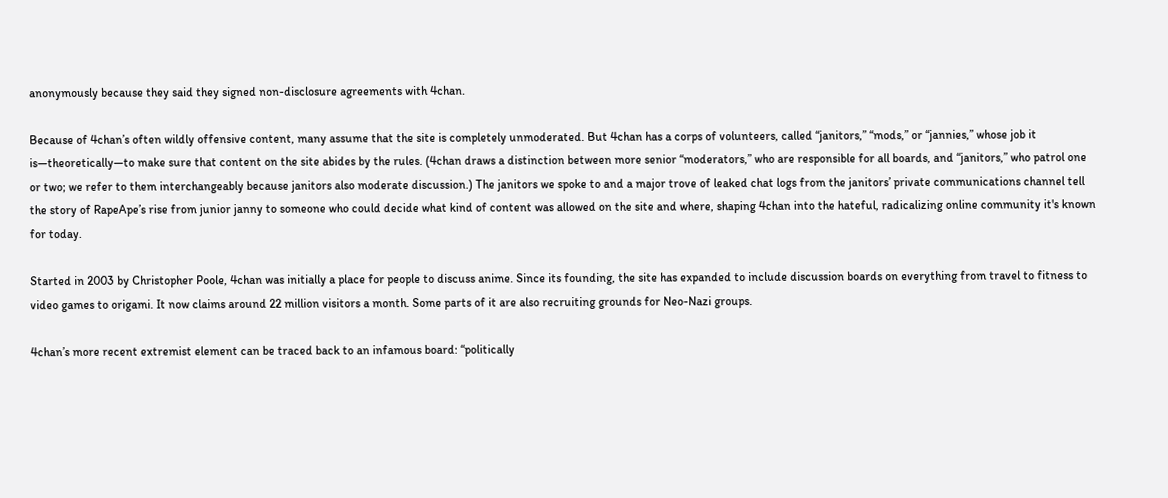anonymously because they said they signed non-disclosure agreements with 4chan.

Because of 4chan’s often wildly offensive content, many assume that the site is completely unmoderated. But 4chan has a corps of volunteers, called “janitors,” “mods,” or “jannies,” whose job it is—theoretically—to make sure that content on the site abides by the rules. (4chan draws a distinction between more senior “moderators,” who are responsible for all boards, and “janitors,” who patrol one or two; we refer to them interchangeably because janitors also moderate discussion.) The janitors we spoke to and a major trove of leaked chat logs from the janitors’ private communications channel tell the story of RapeApe’s rise from junior janny to someone who could decide what kind of content was allowed on the site and where, shaping 4chan into the hateful, radicalizing online community it's known for today.

Started in 2003 by Christopher Poole, 4chan was initially a place for people to discuss anime. Since its founding, the site has expanded to include discussion boards on everything from travel to fitness to video games to origami. It now claims around 22 million visitors a month. Some parts of it are also recruiting grounds for Neo-Nazi groups.

4chan’s more recent extremist element can be traced back to an infamous board: “politically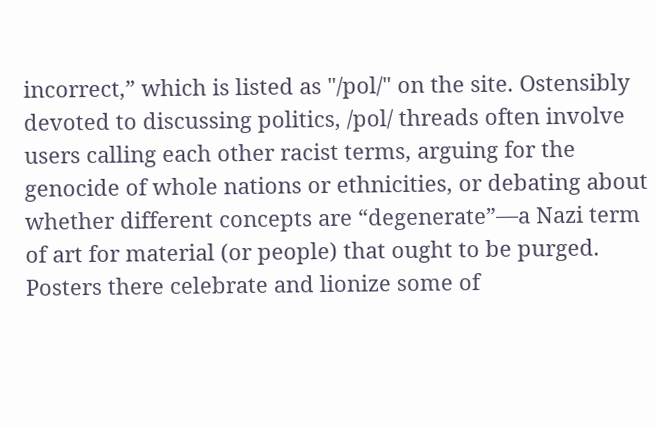incorrect,” which is listed as "/pol/" on the site. Ostensibly devoted to discussing politics, /pol/ threads often involve users calling each other racist terms, arguing for the genocide of whole nations or ethnicities, or debating about whether different concepts are “degenerate”—a Nazi term of art for material (or people) that ought to be purged. Posters there celebrate and lionize some of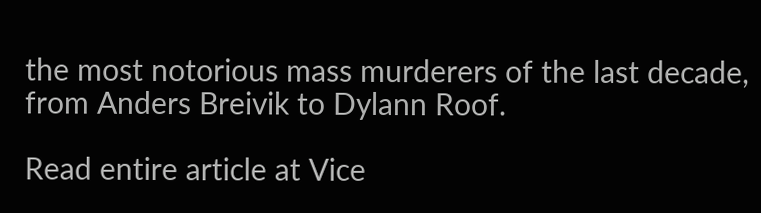the most notorious mass murderers of the last decade, from Anders Breivik to Dylann Roof.

Read entire article at Vice